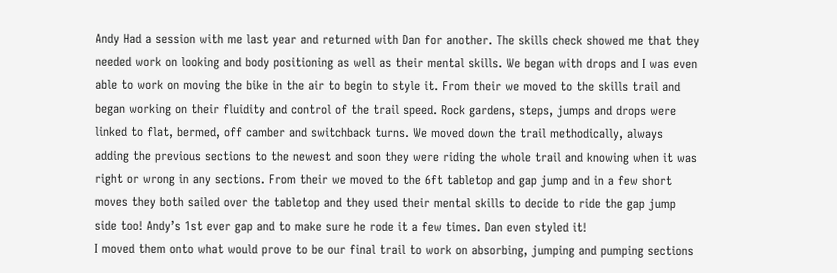Andy Had a session with me last year and returned with Dan for another. The skills check showed me that they needed work on looking and body positioning as well as their mental skills. We began with drops and I was even able to work on moving the bike in the air to begin to style it. From their we moved to the skills trail and began working on their fluidity and control of the trail speed. Rock gardens, steps, jumps and drops were linked to flat, bermed, off camber and switchback turns. We moved down the trail methodically, always adding the previous sections to the newest and soon they were riding the whole trail and knowing when it was right or wrong in any sections. From their we moved to the 6ft tabletop and gap jump and in a few short moves they both sailed over the tabletop and they used their mental skills to decide to ride the gap jump side too! Andy’s 1st ever gap and to make sure he rode it a few times. Dan even styled it!
I moved them onto what would prove to be our final trail to work on absorbing, jumping and pumping sections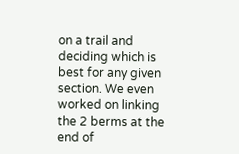on a trail and deciding which is best for any given section. We even worked on linking the 2 berms at the end of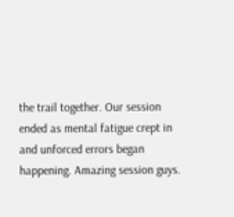the trail together. Our session ended as mental fatigue crept in and unforced errors began happening. Amazing session guys.